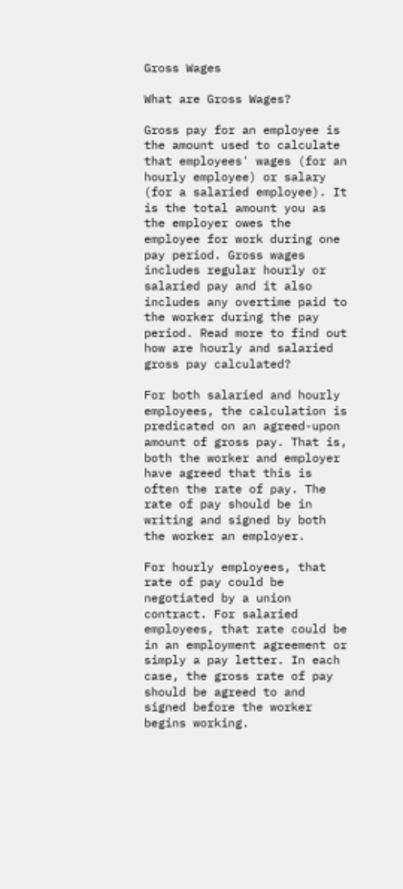Gross Wages

What are Gross Wages?

Gross pay for an employee is the amount used to calculate that employees' wages (for an hourly employee) or salary (for a salaried employee). It is the total amount you as the employer owes the employee for work during one pay period. Gross wages includes regular hourly or salaried pay and it also includes any overtime paid to the worker during the pay period. Read more to find out how are hourly and salaried gross pay calculated?

For both salaried and hourly employees, the calculation is predicated on an agreed-upon amount of gross pay. That is, both the worker and employer have agreed that this is often the rate of pay. The rate of pay should be in writing and signed by both the worker an employer.

For hourly employees, that rate of pay could be negotiated by a union contract. For salaried employees, that rate could be in an employment agreement or simply a pay letter. In each case, the gross rate of pay should be agreed to and signed before the worker begins working.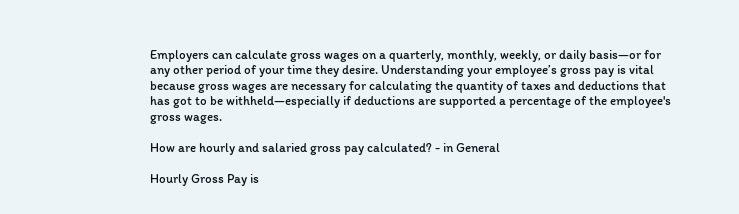Employers can calculate gross wages on a quarterly, monthly, weekly, or daily basis—or for any other period of your time they desire. Understanding your employee’s gross pay is vital because gross wages are necessary for calculating the quantity of taxes and deductions that has got to be withheld—especially if deductions are supported a percentage of the employee's gross wages.

How are hourly and salaried gross pay calculated? - in General

Hourly Gross Pay is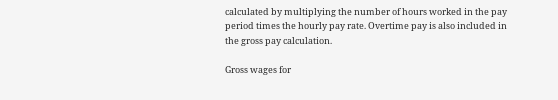calculated by multiplying the number of hours worked in the pay period times the hourly pay rate. Overtime pay is also included in the gross pay calculation.

Gross wages for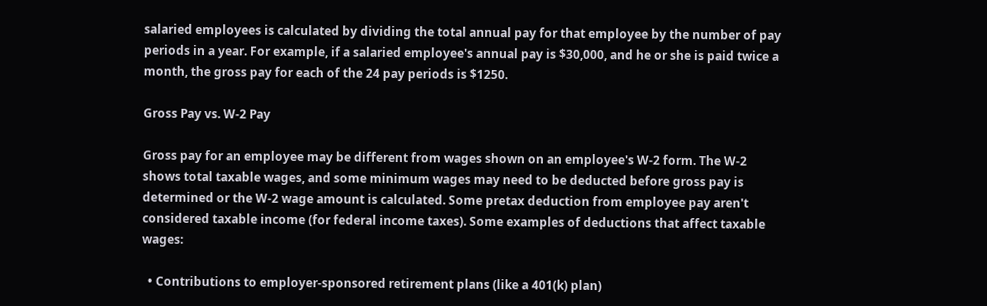salaried employees is calculated by dividing the total annual pay for that employee by the number of pay periods in a year. For example, if a salaried employee's annual pay is $30,000, and he or she is paid twice a month, the gross pay for each of the 24 pay periods is $1250.

Gross Pay vs. W-2 Pay

Gross pay for an employee may be different from wages shown on an employee's W-2 form. The W-2 shows total taxable wages, and some minimum wages may need to be deducted before gross pay is determined or the W-2 wage amount is calculated. Some pretax deduction from employee pay aren't considered taxable income (for federal income taxes). Some examples of deductions that affect taxable wages:

  • Contributions to employer-sponsored retirement plans (like a 401(k) plan)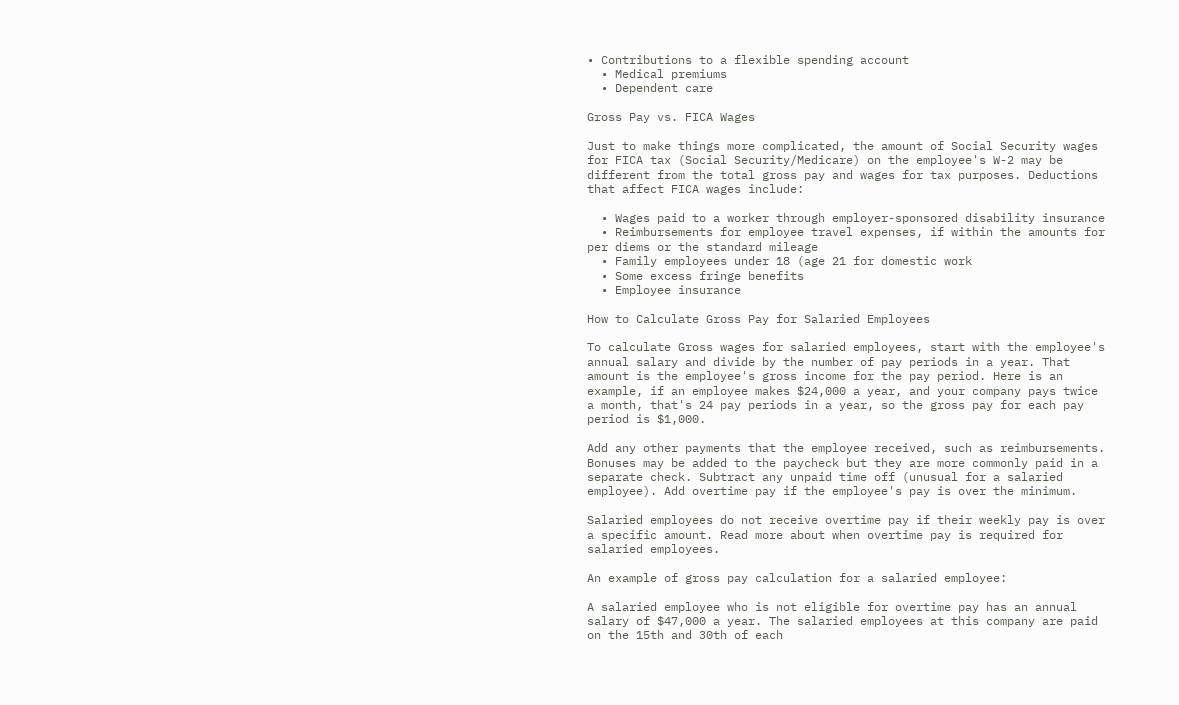• Contributions to a flexible spending account
  • Medical premiums
  • Dependent care

Gross Pay vs. FICA Wages

Just to make things more complicated, the amount of Social Security wages for FICA tax (Social Security/Medicare) on the employee's W-2 may be different from the total gross pay and wages for tax purposes. Deductions that affect FICA wages include:

  • Wages paid to a worker through employer-sponsored disability insurance
  • Reimbursements for employee travel expenses, if within the amounts for per diems or the standard mileage
  • Family employees under 18 (age 21 for domestic work
  • Some excess fringe benefits
  • Employee insurance

How to Calculate Gross Pay for Salaried Employees

To calculate Gross wages for salaried employees, start with the employee's annual salary and divide by the number of pay periods in a year. That amount is the employee's gross income for the pay period. Here is an example, if an employee makes $24,000 a year, and your company pays twice a month, that's 24 pay periods in a year, so the gross pay for each pay period is $1,000.

Add any other payments that the employee received, such as reimbursements. Bonuses may be added to the paycheck but they are more commonly paid in a separate check. Subtract any unpaid time off (unusual for a salaried employee). Add overtime pay if the employee's pay is over the minimum.

Salaried employees do not receive overtime pay if their weekly pay is over a specific amount. Read more about when overtime pay is required for salaried employees.

An example of gross pay calculation for a salaried employee:

A salaried employee who is not eligible for overtime pay has an annual salary of $47,000 a year. The salaried employees at this company are paid on the 15th and 30th of each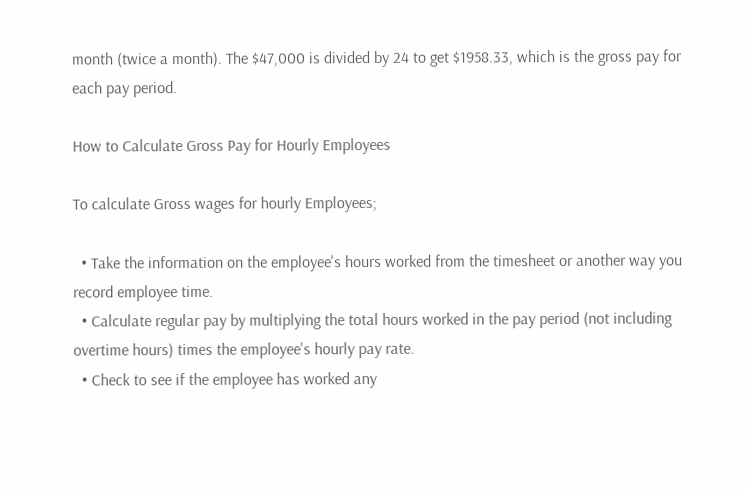month (twice a month). The $47,000 is divided by 24 to get $1958.33, which is the gross pay for each pay period.

How to Calculate Gross Pay for Hourly Employees

To calculate Gross wages for hourly Employees;

  • Take the information on the employee's hours worked from the timesheet or another way you record employee time.
  • Calculate regular pay by multiplying the total hours worked in the pay period (not including overtime hours) times the employee's hourly pay rate.
  • Check to see if the employee has worked any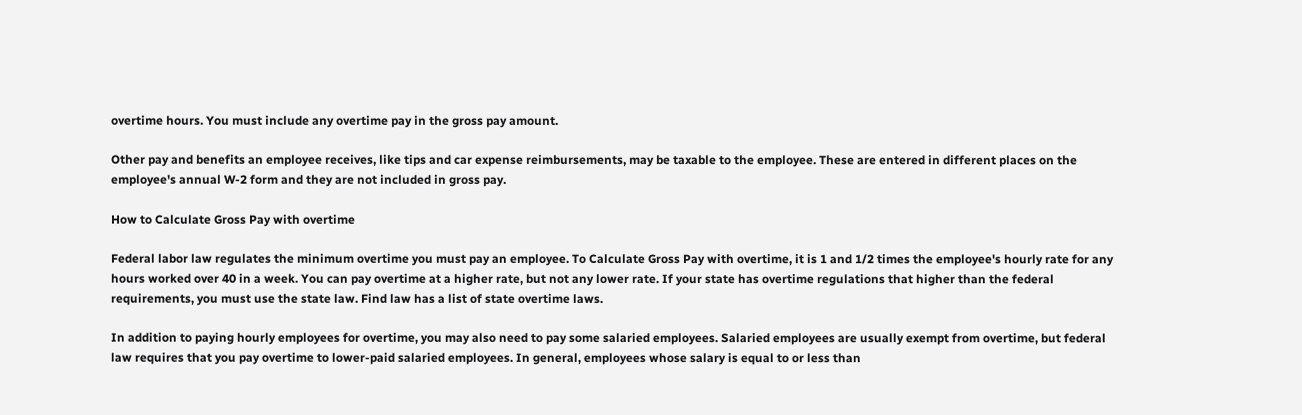overtime hours. You must include any overtime pay in the gross pay amount.

Other pay and benefits an employee receives, like tips and car expense reimbursements, may be taxable to the employee. These are entered in different places on the employee's annual W-2 form and they are not included in gross pay.

How to Calculate Gross Pay with overtime

Federal labor law regulates the minimum overtime you must pay an employee. To Calculate Gross Pay with overtime, it is 1 and 1/2 times the employee's hourly rate for any hours worked over 40 in a week. You can pay overtime at a higher rate, but not any lower rate. If your state has overtime regulations that higher than the federal requirements, you must use the state law. Find law has a list of state overtime laws.

In addition to paying hourly employees for overtime, you may also need to pay some salaried employees. Salaried employees are usually exempt from overtime, but federal law requires that you pay overtime to lower-paid salaried employees. In general, employees whose salary is equal to or less than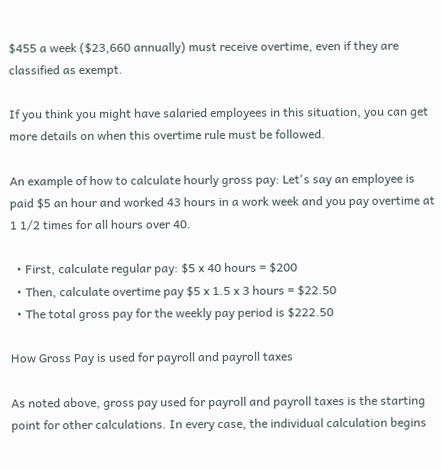$455 a week ($23,660 annually) must receive overtime, even if they are classified as exempt.

If you think you might have salaried employees in this situation, you can get more details on when this overtime rule must be followed.

An example of how to calculate hourly gross pay: Let's say an employee is paid $5 an hour and worked 43 hours in a work week and you pay overtime at 1 1/2 times for all hours over 40.

  • First, calculate regular pay: $5 x 40 hours = $200
  • Then, calculate overtime pay $5 x 1.5 x 3 hours = $22.50
  • The total gross pay for the weekly pay period is $222.50

How Gross Pay is used for payroll and payroll taxes

As noted above, gross pay used for payroll and payroll taxes is the starting point for other calculations. In every case, the individual calculation begins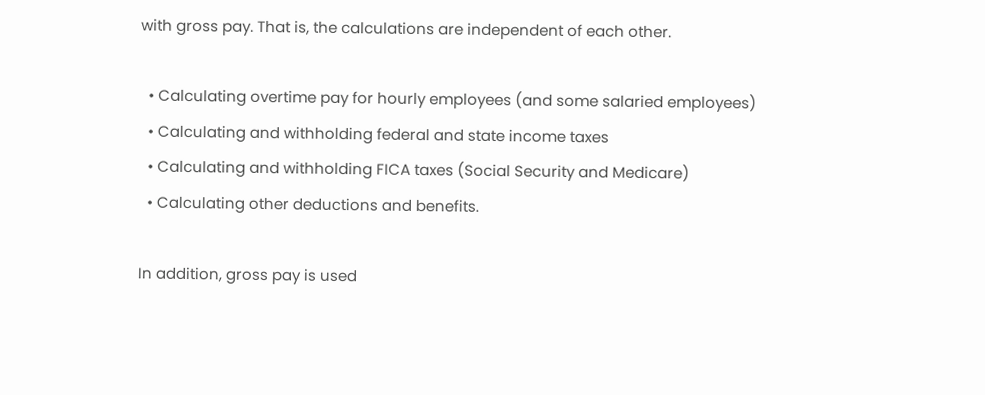with gross pay. That is, the calculations are independent of each other.

  • Calculating overtime pay for hourly employees (and some salaried employees)
  • Calculating and withholding federal and state income taxes
  • Calculating and withholding FICA taxes (Social Security and Medicare)
  • Calculating other deductions and benefits.

In addition, gross pay is used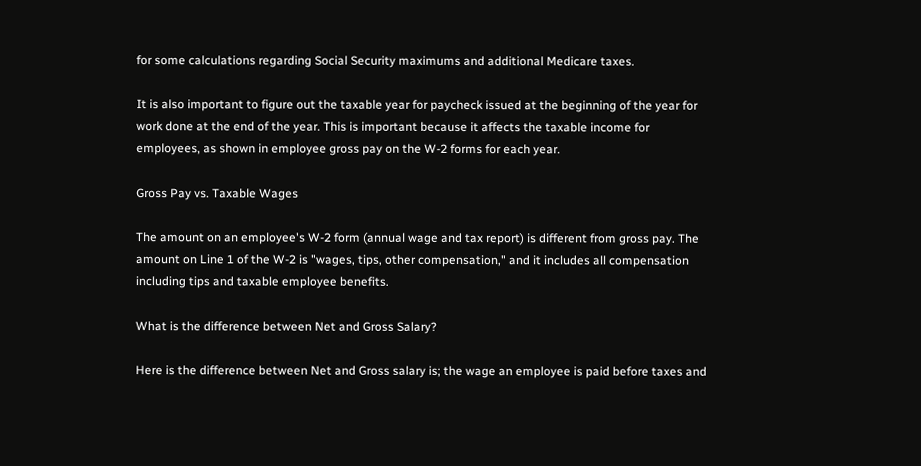for some calculations regarding Social Security maximums and additional Medicare taxes.

It is also important to figure out the taxable year for paycheck issued at the beginning of the year for work done at the end of the year. This is important because it affects the taxable income for employees, as shown in employee gross pay on the W-2 forms for each year.

Gross Pay vs. Taxable Wages

The amount on an employee's W-2 form (annual wage and tax report) is different from gross pay. The amount on Line 1 of the W-2 is "wages, tips, other compensation," and it includes all compensation including tips and taxable employee benefits.

What is the difference between Net and Gross Salary?

Here is the difference between Net and Gross salary is; the wage an employee is paid before taxes and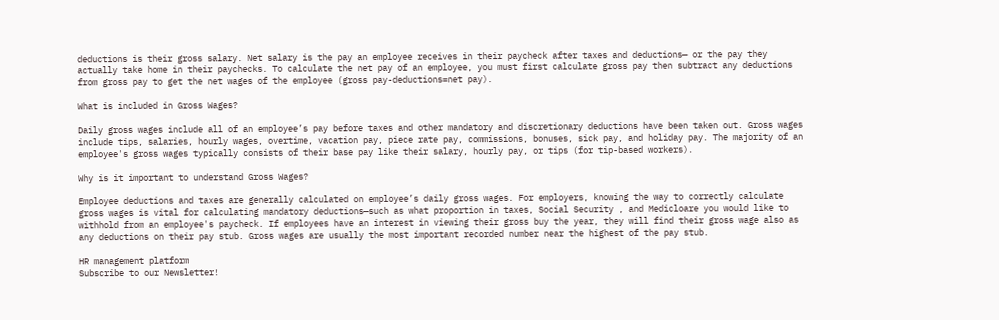deductions is their gross salary. Net salary is the pay an employee receives in their paycheck after taxes and deductions— or the pay they actually take home in their paychecks. To calculate the net pay of an employee, you must first calculate gross pay then subtract any deductions from gross pay to get the net wages of the employee (gross pay-deductions=net pay).

What is included in Gross Wages?

Daily gross wages include all of an employee’s pay before taxes and other mandatory and discretionary deductions have been taken out. Gross wages include tips, salaries, hourly wages, overtime, vacation pay, piece rate pay, commissions, bonuses, sick pay, and holiday pay. The majority of an employee's gross wages typically consists of their base pay like their salary, hourly pay, or tips (for tip-based workers).

Why is it important to understand Gross Wages?

Employee deductions and taxes are generally calculated on employee’s daily gross wages. For employers, knowing the way to correctly calculate gross wages is vital for calculating mandatory deductions—such as what proportion in taxes, Social Security , and Medicloare you would like to withhold from an employee's paycheck. If employees have an interest in viewing their gross buy the year, they will find their gross wage also as any deductions on their pay stub. Gross wages are usually the most important recorded number near the highest of the pay stub.

HR management platform
Subscribe to our Newsletter!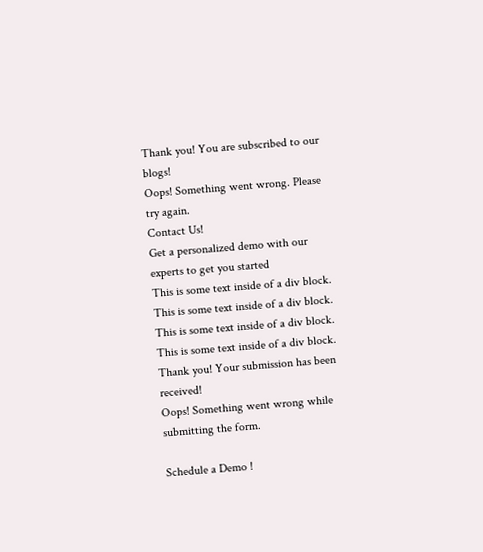Thank you! You are subscribed to our blogs!
Oops! Something went wrong. Please try again.
Contact Us!
Get a personalized demo with our experts to get you started
This is some text inside of a div block.
This is some text inside of a div block.
This is some text inside of a div block.
This is some text inside of a div block.
Thank you! Your submission has been received!
Oops! Something went wrong while submitting the form.

Schedule a Demo !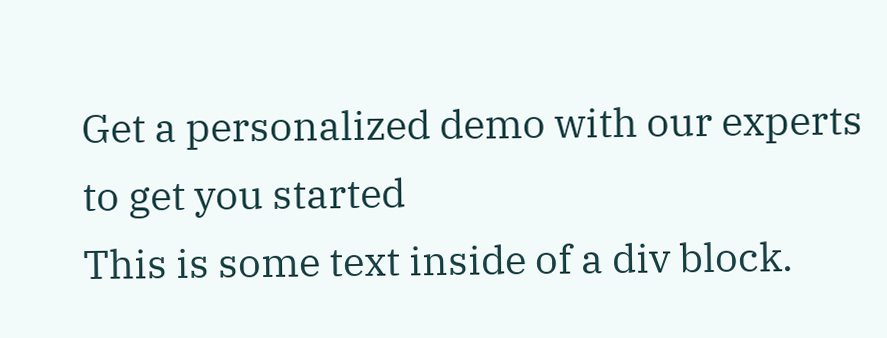Get a personalized demo with our experts to get you started
This is some text inside of a div block.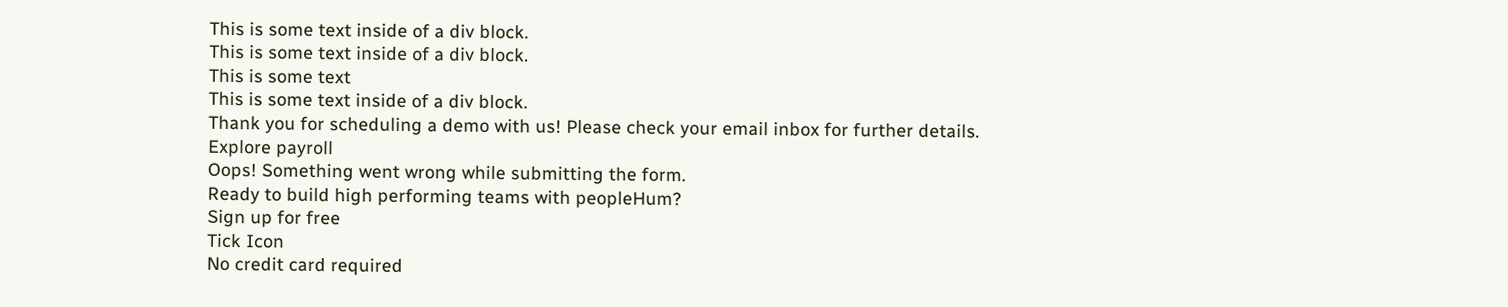This is some text inside of a div block.
This is some text inside of a div block.
This is some text
This is some text inside of a div block.
Thank you for scheduling a demo with us! Please check your email inbox for further details.
Explore payroll
Oops! Something went wrong while submitting the form.
Ready to build high performing teams with peopleHum?
Sign up for free
Tick Icon
No credit card required